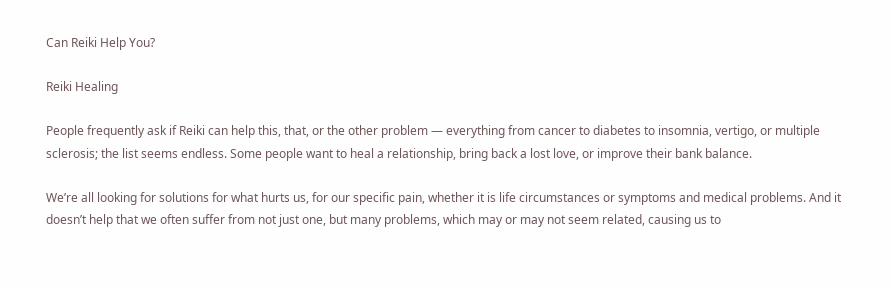Can Reiki Help You?

Reiki Healing

People frequently ask if Reiki can help this, that, or the other problem — everything from cancer to diabetes to insomnia, vertigo, or multiple sclerosis; the list seems endless. Some people want to heal a relationship, bring back a lost love, or improve their bank balance.

We’re all looking for solutions for what hurts us, for our specific pain, whether it is life circumstances or symptoms and medical problems. And it doesn’t help that we often suffer from not just one, but many problems, which may or may not seem related, causing us to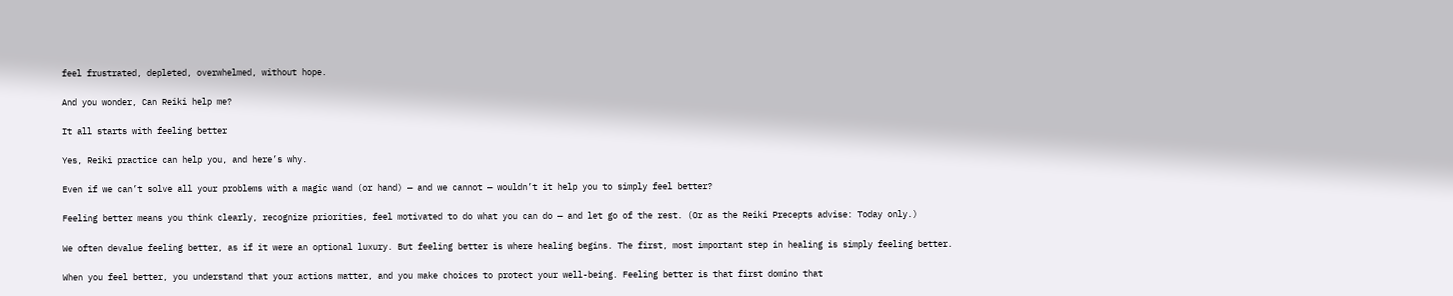feel frustrated, depleted, overwhelmed, without hope.

And you wonder, Can Reiki help me?

It all starts with feeling better

Yes, Reiki practice can help you, and here’s why.

Even if we can’t solve all your problems with a magic wand (or hand) — and we cannot — wouldn’t it help you to simply feel better?

Feeling better means you think clearly, recognize priorities, feel motivated to do what you can do — and let go of the rest. (Or as the Reiki Precepts advise: Today only.)

We often devalue feeling better, as if it were an optional luxury. But feeling better is where healing begins. The first, most important step in healing is simply feeling better.

When you feel better, you understand that your actions matter, and you make choices to protect your well-being. Feeling better is that first domino that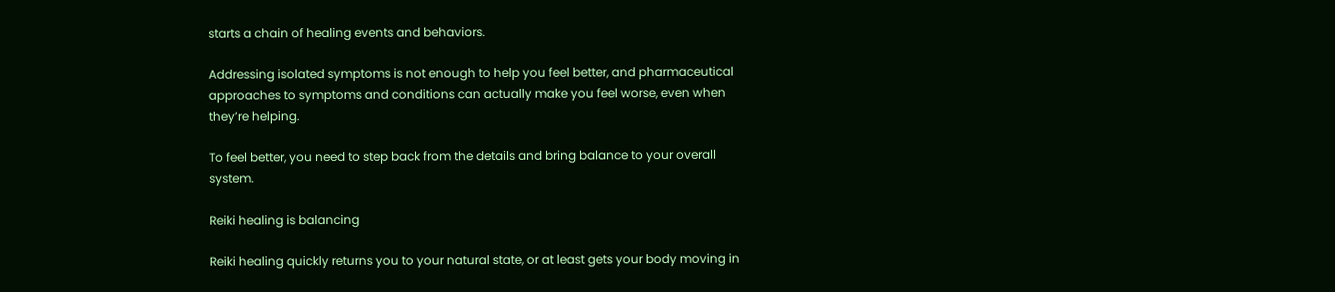starts a chain of healing events and behaviors.

Addressing isolated symptoms is not enough to help you feel better, and pharmaceutical approaches to symptoms and conditions can actually make you feel worse, even when they’re helping.

To feel better, you need to step back from the details and bring balance to your overall system.

Reiki healing is balancing

Reiki healing quickly returns you to your natural state, or at least gets your body moving in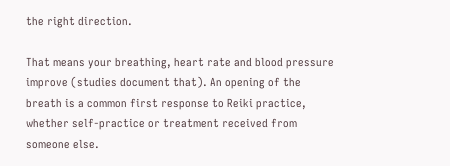the right direction.

That means your breathing, heart rate and blood pressure improve (studies document that). An opening of the breath is a common first response to Reiki practice, whether self-practice or treatment received from someone else.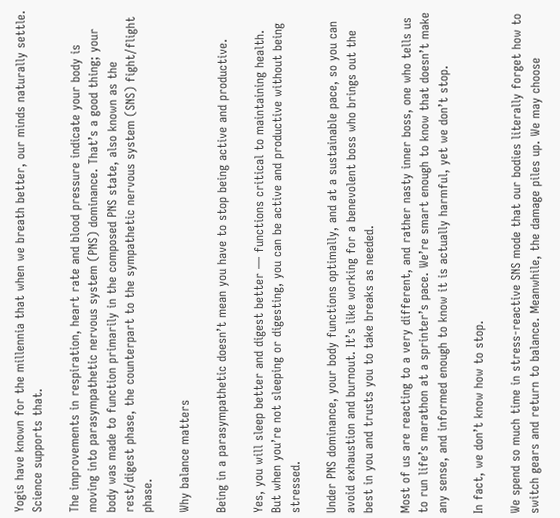Yogis have known for the millennia that when we breath better, our minds naturally settle. Science supports that.

The improvements in respiration, heart rate and blood pressure indicate your body is moving into parasympathetic nervous system (PNS) dominance. That’s a good thing; your body was made to function primarily in the composed PNS state, also known as the rest/digest phase, the counterpart to the sympathetic nervous system (SNS) fight/flight phase.

Why balance matters

Being in a parasympathetic doesn’t mean you have to stop being active and productive.

Yes, you will sleep better and digest better — functions critical to maintaining health. But when you’re not sleeping or digesting, you can be active and productive without being stressed.

Under PNS dominance, your body functions optimally, and at a sustainable pace, so you can avoid exhaustion and burnout. It’s like working for a benevolent boss who brings out the best in you and trusts you to take breaks as needed.

Most of us are reacting to a very different, and rather nasty inner boss, one who tells us to run life’s marathon at a sprinter’s pace. We’re smart enough to know that doesn’t make any sense, and informed enough to know it is actually harmful, yet we don’t stop.

In fact, we don’t know how to stop.

We spend so much time in stress-reactive SNS mode that our bodies literally forget how to switch gears and return to balance. Meanwhile, the damage piles up. We may choose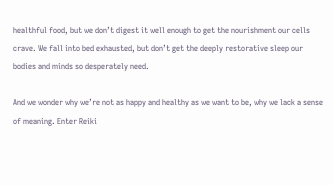healthful food, but we don’t digest it well enough to get the nourishment our cells crave. We fall into bed exhausted, but don’t get the deeply restorative sleep our bodies and minds so desperately need.

And we wonder why we’re not as happy and healthy as we want to be, why we lack a sense of meaning. Enter Reiki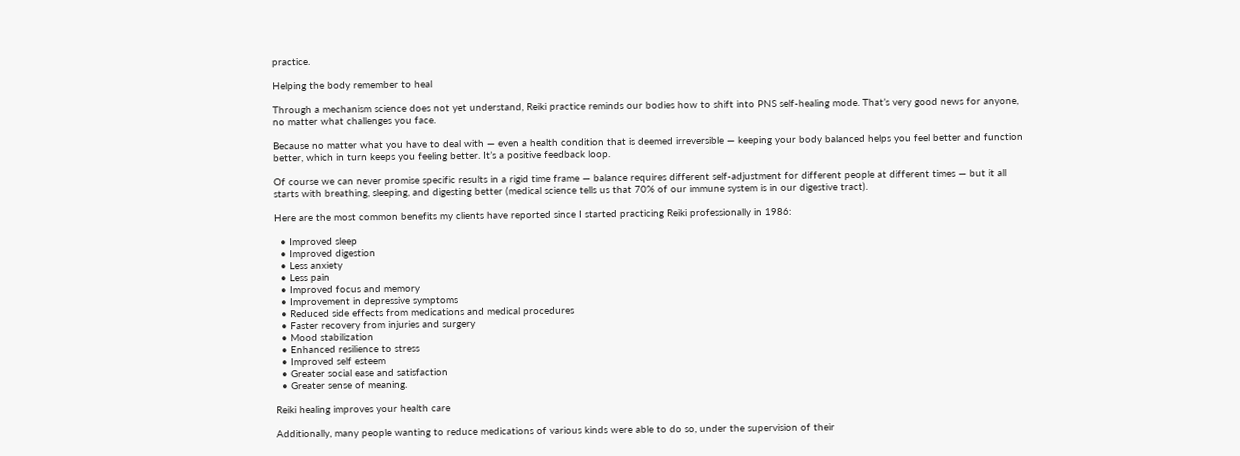practice.

Helping the body remember to heal

Through a mechanism science does not yet understand, Reiki practice reminds our bodies how to shift into PNS self-healing mode. That’s very good news for anyone, no matter what challenges you face.

Because no matter what you have to deal with — even a health condition that is deemed irreversible — keeping your body balanced helps you feel better and function better, which in turn keeps you feeling better. It’s a positive feedback loop.

Of course we can never promise specific results in a rigid time frame — balance requires different self-adjustment for different people at different times — but it all starts with breathing, sleeping, and digesting better (medical science tells us that 70% of our immune system is in our digestive tract).

Here are the most common benefits my clients have reported since I started practicing Reiki professionally in 1986:

  • Improved sleep
  • Improved digestion
  • Less anxiety
  • Less pain
  • Improved focus and memory
  • Improvement in depressive symptoms
  • Reduced side effects from medications and medical procedures
  • Faster recovery from injuries and surgery
  • Mood stabilization
  • Enhanced resilience to stress
  • Improved self esteem
  • Greater social ease and satisfaction
  • Greater sense of meaning.

Reiki healing improves your health care

Additionally, many people wanting to reduce medications of various kinds were able to do so, under the supervision of their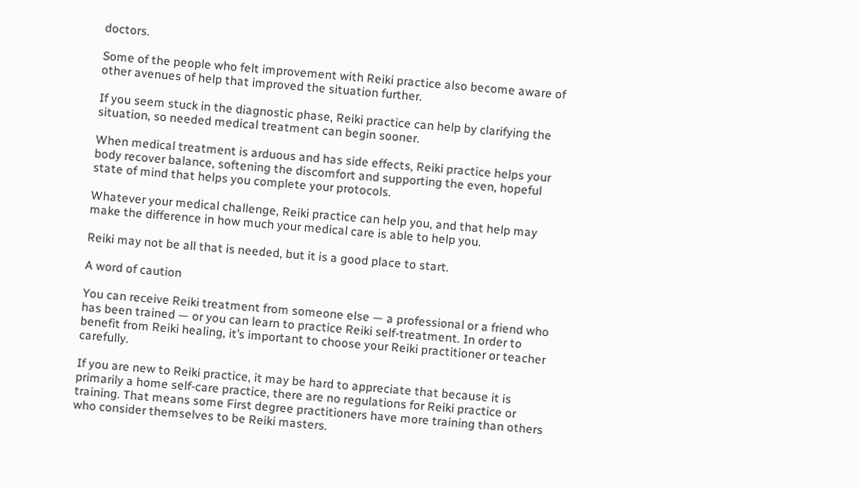doctors.

Some of the people who felt improvement with Reiki practice also become aware of other avenues of help that improved the situation further.

If you seem stuck in the diagnostic phase, Reiki practice can help by clarifying the situation, so needed medical treatment can begin sooner.

When medical treatment is arduous and has side effects, Reiki practice helps your body recover balance, softening the discomfort and supporting the even, hopeful state of mind that helps you complete your protocols.

Whatever your medical challenge, Reiki practice can help you, and that help may make the difference in how much your medical care is able to help you.

Reiki may not be all that is needed, but it is a good place to start.

A word of caution

You can receive Reiki treatment from someone else — a professional or a friend who has been trained — or you can learn to practice Reiki self-treatment. In order to benefit from Reiki healing, it’s important to choose your Reiki practitioner or teacher carefully.

If you are new to Reiki practice, it may be hard to appreciate that because it is primarily a home self-care practice, there are no regulations for Reiki practice or training. That means some First degree practitioners have more training than others who consider themselves to be Reiki masters.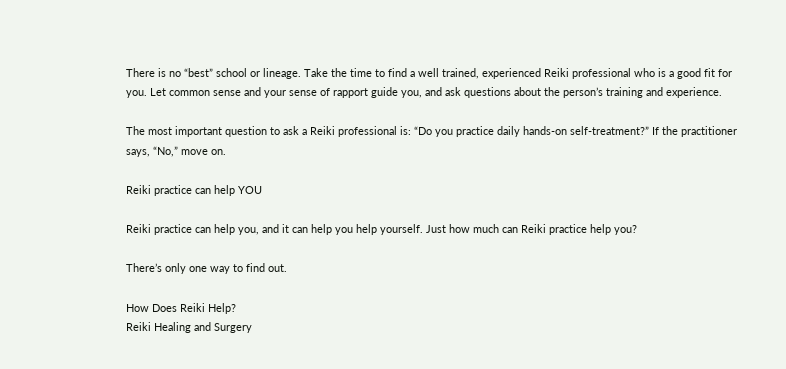There is no “best” school or lineage. Take the time to find a well trained, experienced Reiki professional who is a good fit for you. Let common sense and your sense of rapport guide you, and ask questions about the person’s training and experience.

The most important question to ask a Reiki professional is: “Do you practice daily hands-on self-treatment?” If the practitioner says, “No,” move on.

Reiki practice can help YOU

Reiki practice can help you, and it can help you help yourself. Just how much can Reiki practice help you?

There’s only one way to find out.

How Does Reiki Help?
Reiki Healing and Surgery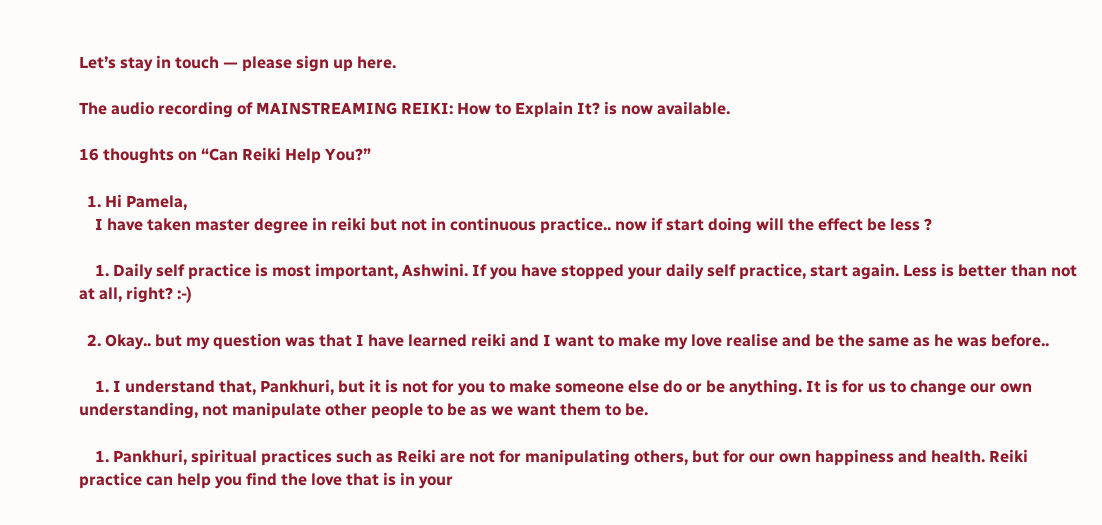Let’s stay in touch — please sign up here.

The audio recording of MAINSTREAMING REIKI: How to Explain It? is now available.

16 thoughts on “Can Reiki Help You?”

  1. Hi Pamela,
    I have taken master degree in reiki but not in continuous practice.. now if start doing will the effect be less ?

    1. Daily self practice is most important, Ashwini. If you have stopped your daily self practice, start again. Less is better than not at all, right? :-)

  2. Okay.. but my question was that I have learned reiki and I want to make my love realise and be the same as he was before..

    1. I understand that, Pankhuri, but it is not for you to make someone else do or be anything. It is for us to change our own understanding, not manipulate other people to be as we want them to be.

    1. Pankhuri, spiritual practices such as Reiki are not for manipulating others, but for our own happiness and health. Reiki practice can help you find the love that is in your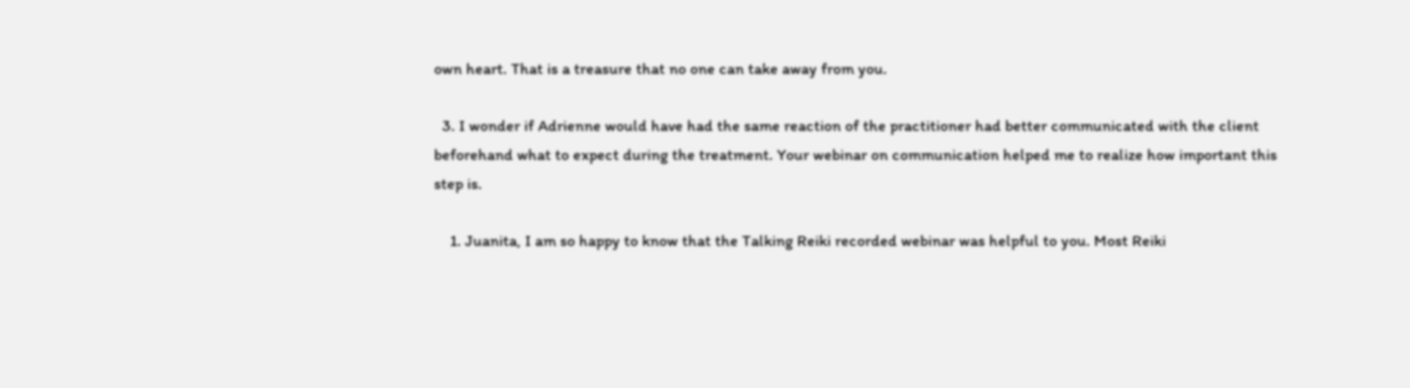own heart. That is a treasure that no one can take away from you.

  3. I wonder if Adrienne would have had the same reaction of the practitioner had better communicated with the client beforehand what to expect during the treatment. Your webinar on communication helped me to realize how important this step is.

    1. Juanita, I am so happy to know that the Talking Reiki recorded webinar was helpful to you. Most Reiki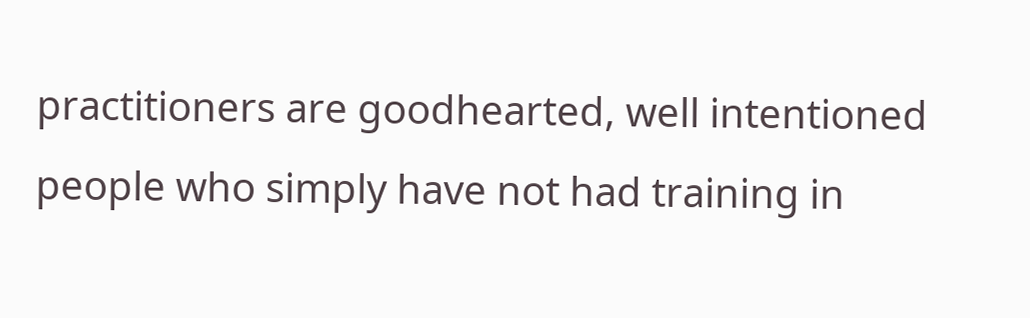practitioners are goodhearted, well intentioned people who simply have not had training in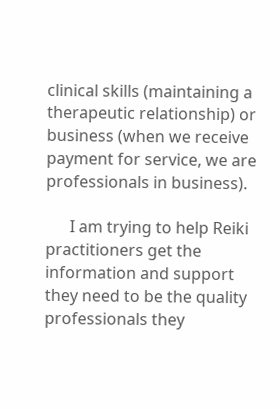clinical skills (maintaining a therapeutic relationship) or business (when we receive payment for service, we are professionals in business).

      I am trying to help Reiki practitioners get the information and support they need to be the quality professionals they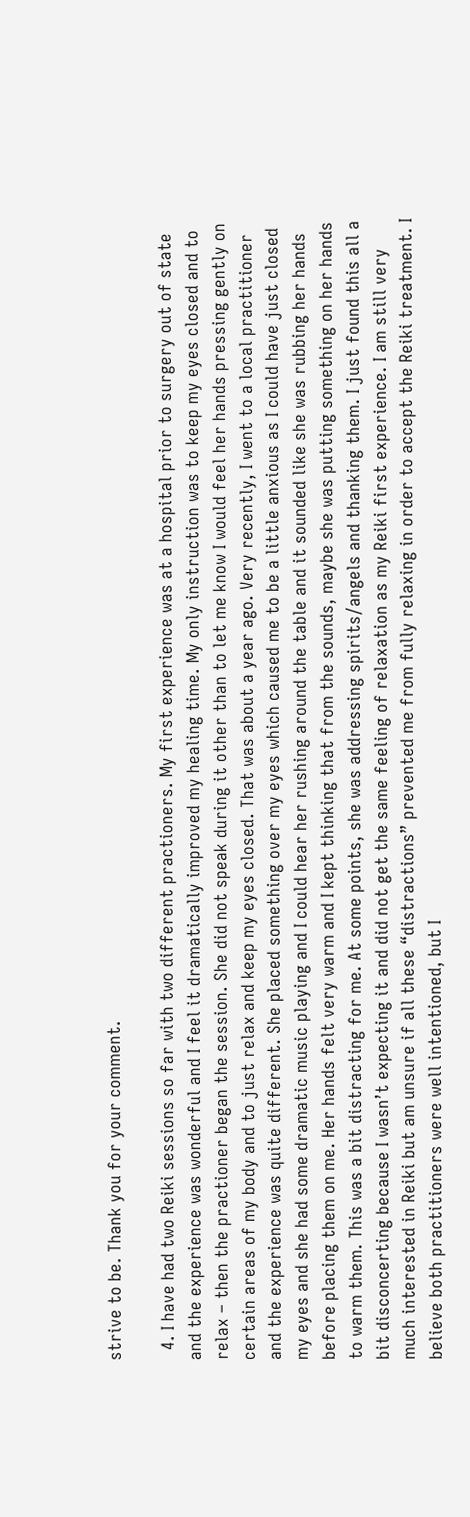strive to be. Thank you for your comment.

  4. I have had two Reiki sessions so far with two different practioners. My first experience was at a hospital prior to surgery out of state and the experience was wonderful and I feel it dramatically improved my healing time. My only instruction was to keep my eyes closed and to relax – then the practioner began the session. She did not speak during it other than to let me know I would feel her hands pressing gently on certain areas of my body and to just relax and keep my eyes closed. That was about a year ago. Very recently, I went to a local practitioner and the experience was quite different. She placed something over my eyes which caused me to be a little anxious as I could have just closed my eyes and she had some dramatic music playing and I could hear her rushing around the table and it sounded like she was rubbing her hands before placing them on me. Her hands felt very warm and I kept thinking that from the sounds, maybe she was putting something on her hands to warm them. This was a bit distracting for me. At some points, she was addressing spirits/angels and thanking them. I just found this all a bit disconcerting because I wasn’t expecting it and did not get the same feeling of relaxation as my Reiki first experience. I am still very much interested in Reiki but am unsure if all these “distractions” prevented me from fully relaxing in order to accept the Reiki treatment. I believe both practitioners were well intentioned, but I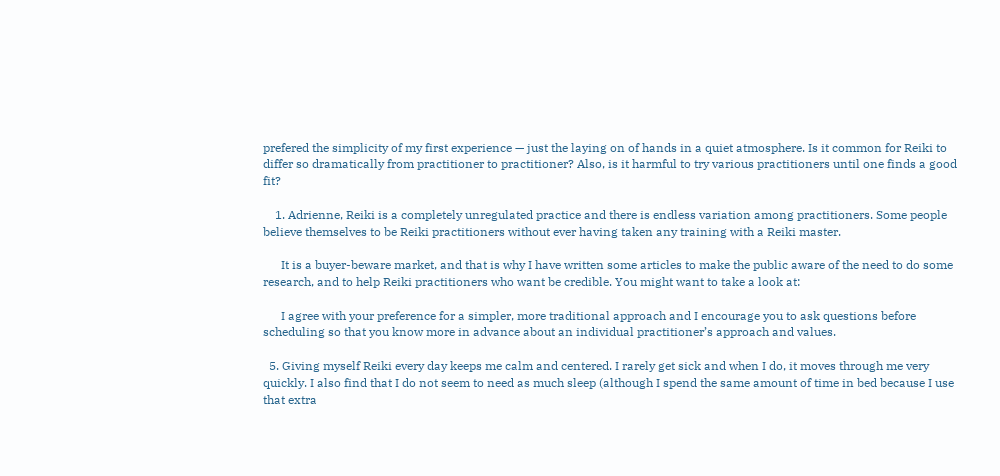prefered the simplicity of my first experience — just the laying on of hands in a quiet atmosphere. Is it common for Reiki to differ so dramatically from practitioner to practitioner? Also, is it harmful to try various practitioners until one finds a good fit?

    1. Adrienne, Reiki is a completely unregulated practice and there is endless variation among practitioners. Some people believe themselves to be Reiki practitioners without ever having taken any training with a Reiki master.

      It is a buyer-beware market, and that is why I have written some articles to make the public aware of the need to do some research, and to help Reiki practitioners who want be credible. You might want to take a look at:

      I agree with your preference for a simpler, more traditional approach and I encourage you to ask questions before scheduling so that you know more in advance about an individual practitioner’s approach and values.

  5. Giving myself Reiki every day keeps me calm and centered. I rarely get sick and when I do, it moves through me very quickly. I also find that I do not seem to need as much sleep (although I spend the same amount of time in bed because I use that extra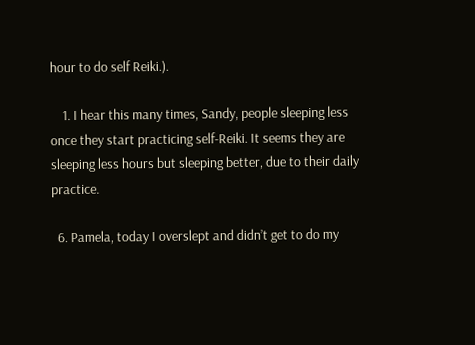hour to do self Reiki.).

    1. I hear this many times, Sandy, people sleeping less once they start practicing self-Reiki. It seems they are sleeping less hours but sleeping better, due to their daily practice.

  6. Pamela, today I overslept and didn’t get to do my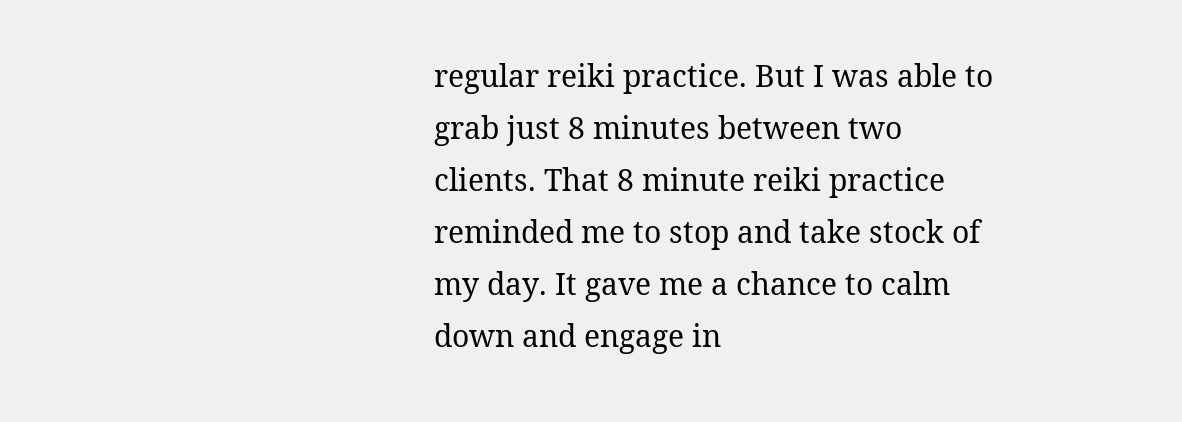regular reiki practice. But I was able to grab just 8 minutes between two clients. That 8 minute reiki practice reminded me to stop and take stock of my day. It gave me a chance to calm down and engage in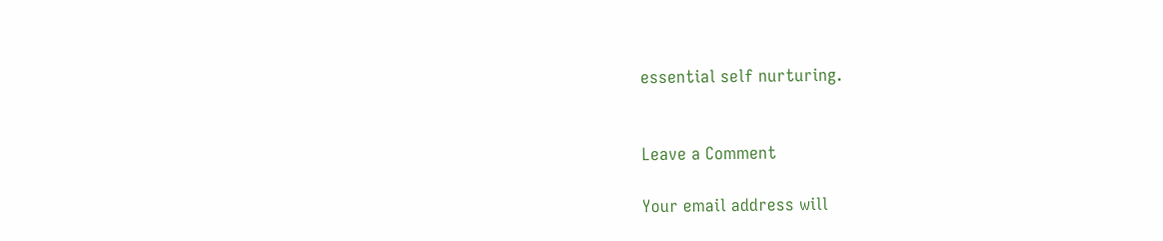essential self nurturing.


Leave a Comment

Your email address will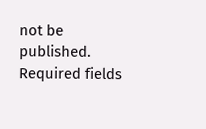not be published. Required fields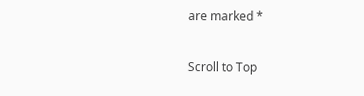are marked *

Scroll to Top